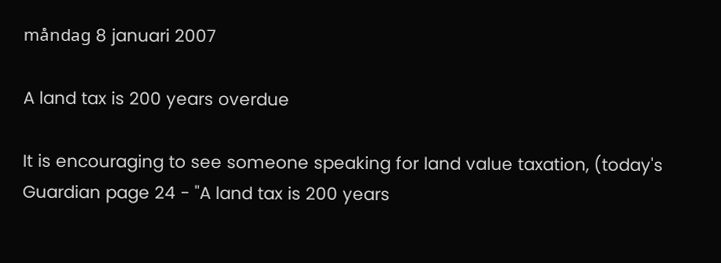måndag 8 januari 2007

A land tax is 200 years overdue

It is encouraging to see someone speaking for land value taxation, (today's Guardian page 24 - "A land tax is 200 years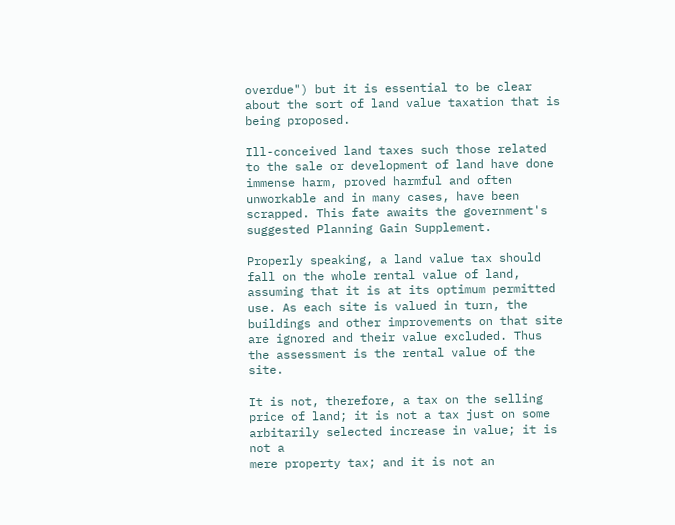overdue") but it is essential to be clear about the sort of land value taxation that is being proposed.

Ill-conceived land taxes such those related to the sale or development of land have done immense harm, proved harmful and often unworkable and in many cases, have been scrapped. This fate awaits the government's suggested Planning Gain Supplement.

Properly speaking, a land value tax should fall on the whole rental value of land, assuming that it is at its optimum permitted use. As each site is valued in turn, the buildings and other improvements on that site are ignored and their value excluded. Thus the assessment is the rental value of the site.

It is not, therefore, a tax on the selling price of land; it is not a tax just on some arbitarily selected increase in value; it is not a
mere property tax; and it is not an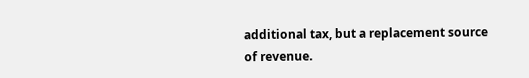additional tax, but a replacement source of revenue.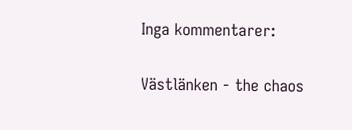Inga kommentarer:

Västlänken - the chaos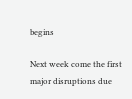begins

Next week come the first major disruptions due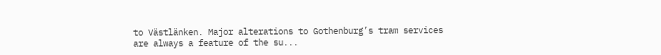to Västlänken. Major alterations to Gothenburg’s tram services are always a feature of the su...